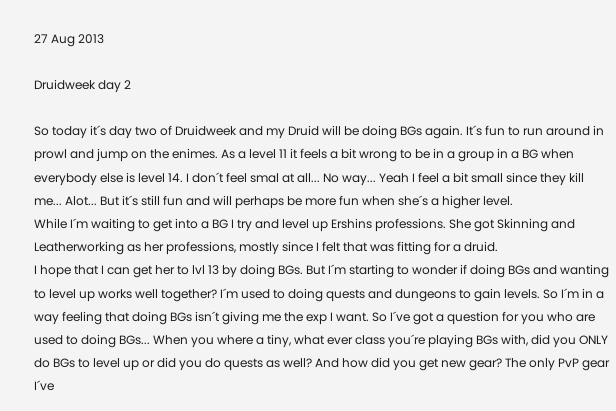27 Aug 2013

Druidweek day 2

So today it´s day two of Druidweek and my Druid will be doing BGs again. It´s fun to run around in prowl and jump on the enimes. As a level 11 it feels a bit wrong to be in a group in a BG when everybody else is level 14. I don´t feel smal at all... No way... Yeah I feel a bit small since they kill me... Alot... But it´s still fun and will perhaps be more fun when she´s a higher level.
While I´m waiting to get into a BG I try and level up Ershins professions. She got Skinning and Leatherworking as her professions, mostly since I felt that was fitting for a druid.
I hope that I can get her to lvl 13 by doing BGs. But I´m starting to wonder if doing BGs and wanting to level up works well together? I´m used to doing quests and dungeons to gain levels. So I´m in a way feeling that doing BGs isn´t giving me the exp I want. So I´ve got a question for you who are used to doing BGs... When you where a tiny, what ever class you´re playing BGs with, did you ONLY do BGs to level up or did you do quests as well? And how did you get new gear? The only PvP gear I´ve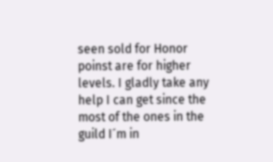seen sold for Honor poinst are for higher levels. I gladly take any help I can get since the most of the ones in the guild I´m in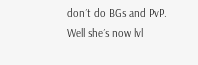don´t do BGs and PvP.
Well she´s now lvl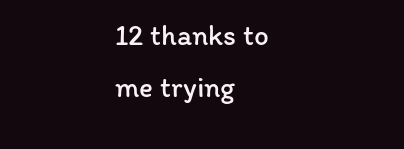12 thanks to me trying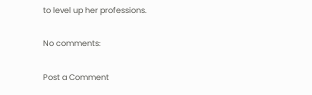to level up her professions.

No comments:

Post a Comment